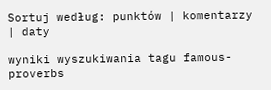Sortuj według: punktów | komentarzy | daty

wyniki wyszukiwania tagu famous-proverbs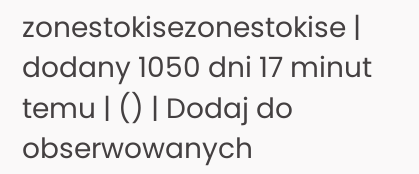zonestokisezonestokise | dodany 1050 dni 17 minut temu | () | Dodaj do obserwowanych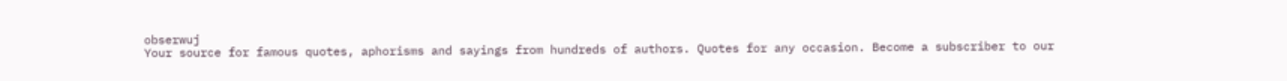obserwuj
Your source for famous quotes, aphorisms and sayings from hundreds of authors. Quotes for any occasion. Become a subscriber to our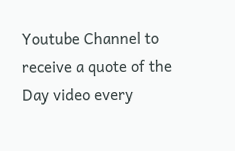Youtube Channel to receive a quote of the Day video every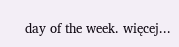day of the week. więcej...